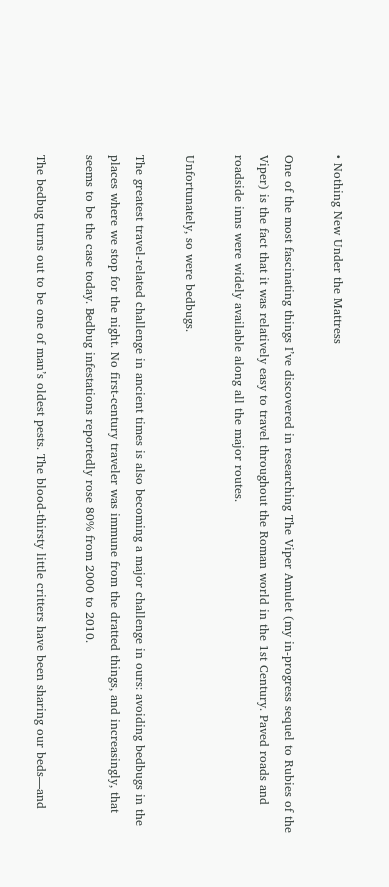• Nothing New Under the Mattress

One of the most fascinating things I’ve discovered in researching The Viper Amulet (my in-progress sequel to Rubies of the Viper) is the fact that it was relatively easy to travel throughout the Roman world in the 1st Century. Paved roads and roadside inns were widely available along all the major routes.

Unfortunately, so were bedbugs.

The greatest travel-related challenge in ancient times is also becoming a major challenge in ours: avoiding bedbugs in the places where we stop for the night. No first-century traveler was immune from the dratted things, and increasingly, that seems to be the case today. Bedbug infestations reportedly rose 80% from 2000 to 2010.

The bedbug turns out to be one of man’s oldest pests. The blood-thirsty little critters have been sharing our beds—and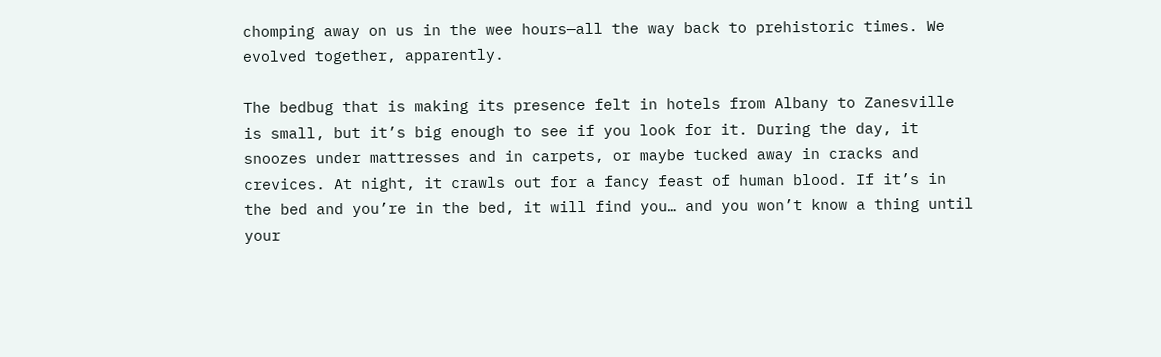chomping away on us in the wee hours—all the way back to prehistoric times. We evolved together, apparently.

The bedbug that is making its presence felt in hotels from Albany to Zanesville is small, but it’s big enough to see if you look for it. During the day, it snoozes under mattresses and in carpets, or maybe tucked away in cracks and crevices. At night, it crawls out for a fancy feast of human blood. If it’s in the bed and you’re in the bed, it will find you… and you won’t know a thing until your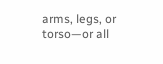arms, legs, or torso—or all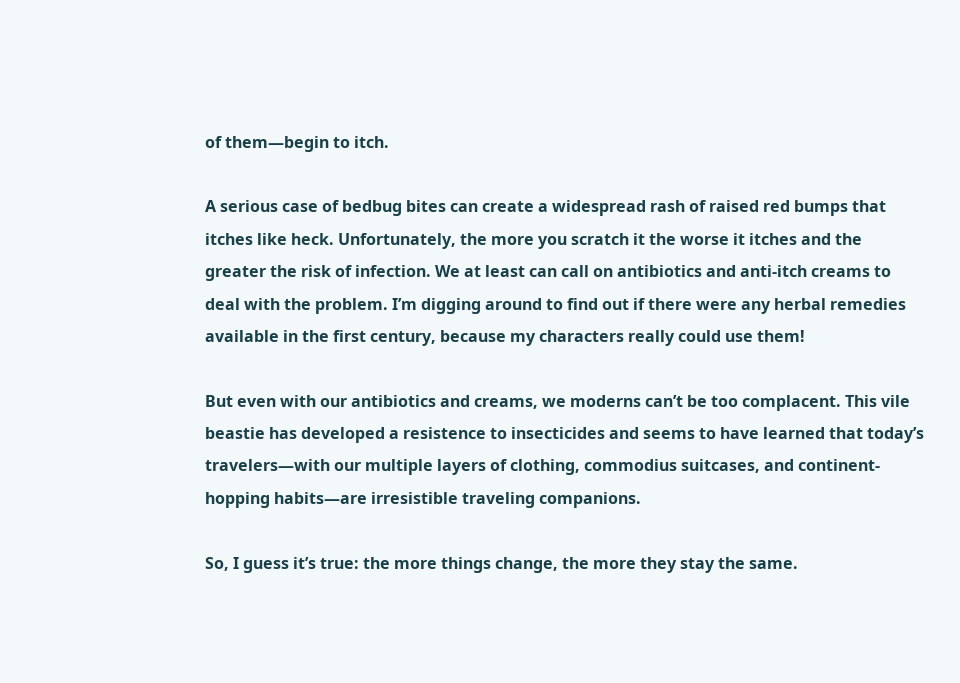of them—begin to itch.

A serious case of bedbug bites can create a widespread rash of raised red bumps that itches like heck. Unfortunately, the more you scratch it the worse it itches and the greater the risk of infection. We at least can call on antibiotics and anti-itch creams to deal with the problem. I’m digging around to find out if there were any herbal remedies available in the first century, because my characters really could use them!

But even with our antibiotics and creams, we moderns can’t be too complacent. This vile beastie has developed a resistence to insecticides and seems to have learned that today’s travelers—with our multiple layers of clothing, commodius suitcases, and continent-hopping habits—are irresistible traveling companions.

So, I guess it’s true: the more things change, the more they stay the same.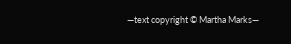—text copyright © Martha Marks—